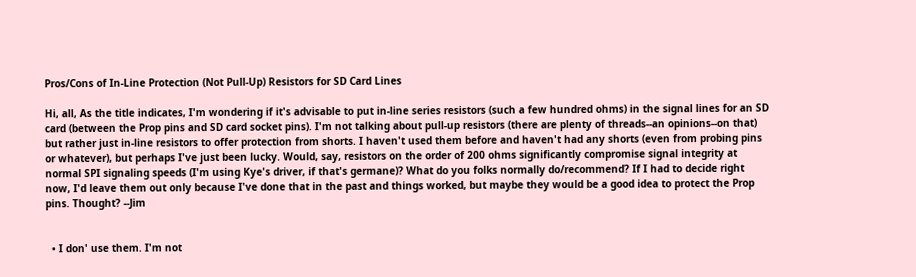Pros/Cons of In-Line Protection (Not Pull-Up) Resistors for SD Card Lines

Hi, all, As the title indicates, I'm wondering if it's advisable to put in-line series resistors (such a few hundred ohms) in the signal lines for an SD card (between the Prop pins and SD card socket pins). I'm not talking about pull-up resistors (there are plenty of threads--an opinions--on that) but rather just in-line resistors to offer protection from shorts. I haven't used them before and haven't had any shorts (even from probing pins or whatever), but perhaps I've just been lucky. Would, say, resistors on the order of 200 ohms significantly compromise signal integrity at normal SPI signaling speeds (I'm using Kye's driver, if that's germane)? What do you folks normally do/recommend? If I had to decide right now, I'd leave them out only because I've done that in the past and things worked, but maybe they would be a good idea to protect the Prop pins. Thought? --Jim


  • I don' use them. I'm not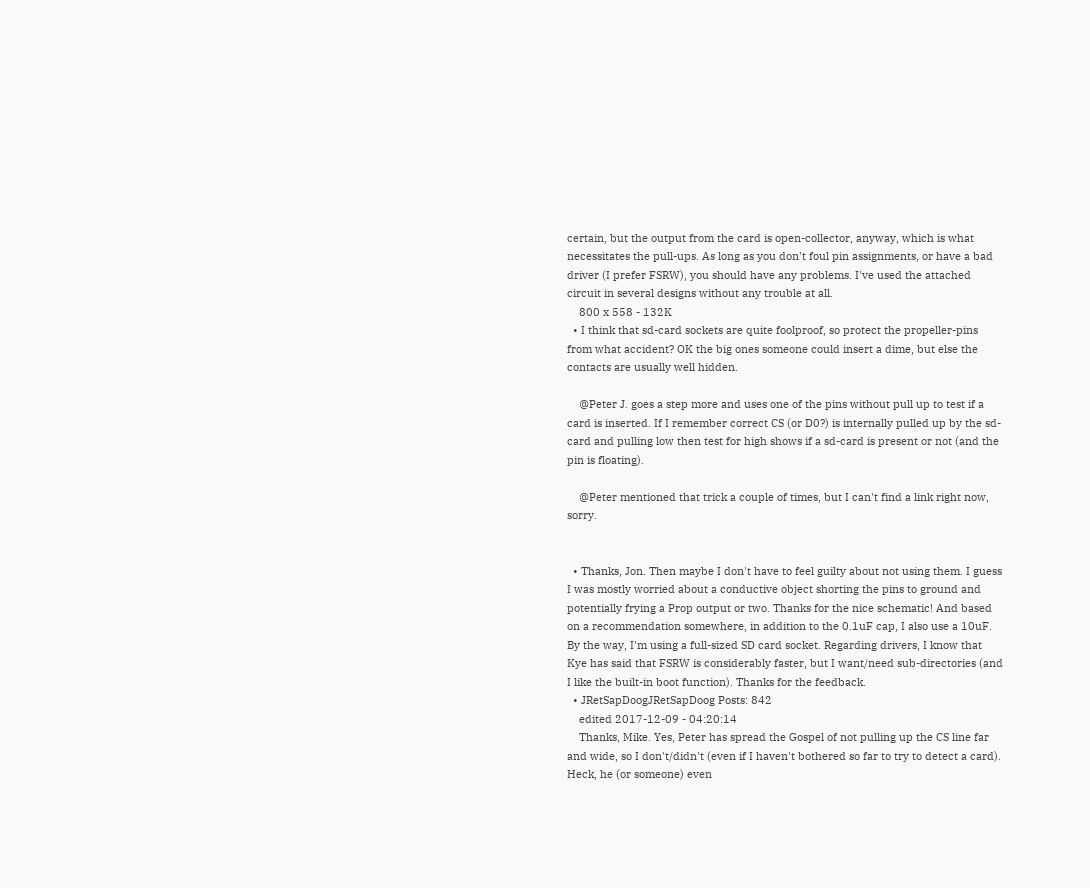certain, but the output from the card is open-collector, anyway, which is what necessitates the pull-ups. As long as you don't foul pin assignments, or have a bad driver (I prefer FSRW), you should have any problems. I've used the attached circuit in several designs without any trouble at all.
    800 x 558 - 132K
  • I think that sd-card sockets are quite foolproof, so protect the propeller-pins from what accident? OK the big ones someone could insert a dime, but else the contacts are usually well hidden.

    @Peter J. goes a step more and uses one of the pins without pull up to test if a card is inserted. If I remember correct CS (or D0?) is internally pulled up by the sd-card and pulling low then test for high shows if a sd-card is present or not (and the pin is floating).

    @Peter mentioned that trick a couple of times, but I can't find a link right now, sorry.


  • Thanks, Jon. Then maybe I don't have to feel guilty about not using them. I guess I was mostly worried about a conductive object shorting the pins to ground and potentially frying a Prop output or two. Thanks for the nice schematic! And based on a recommendation somewhere, in addition to the 0.1uF cap, I also use a 10uF. By the way, I'm using a full-sized SD card socket. Regarding drivers, I know that Kye has said that FSRW is considerably faster, but I want/need sub-directories (and I like the built-in boot function). Thanks for the feedback.
  • JRetSapDoogJRetSapDoog Posts: 842
    edited 2017-12-09 - 04:20:14
    Thanks, Mike. Yes, Peter has spread the Gospel of not pulling up the CS line far and wide, so I don't/didn't (even if I haven't bothered so far to try to detect a card). Heck, he (or someone) even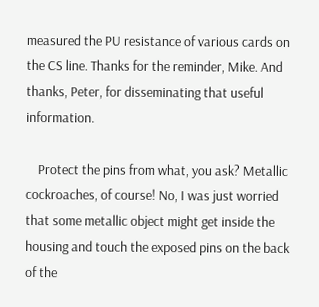measured the PU resistance of various cards on the CS line. Thanks for the reminder, Mike. And thanks, Peter, for disseminating that useful information.

    Protect the pins from what, you ask? Metallic cockroaches, of course! No, I was just worried that some metallic object might get inside the housing and touch the exposed pins on the back of the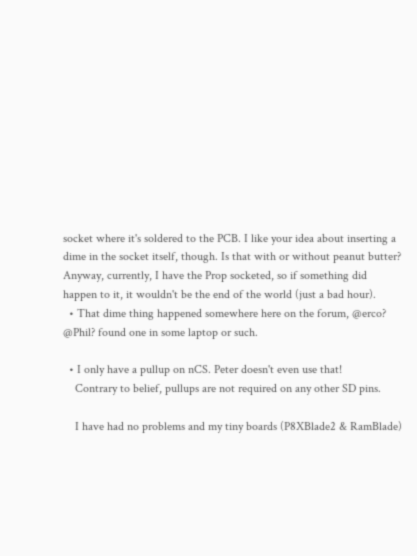socket where it's soldered to the PCB. I like your idea about inserting a dime in the socket itself, though. Is that with or without peanut butter? Anyway, currently, I have the Prop socketed, so if something did happen to it, it wouldn't be the end of the world (just a bad hour).
  • That dime thing happened somewhere here on the forum, @erco? @Phil? found one in some laptop or such.

  • I only have a pullup on nCS. Peter doesn't even use that!
    Contrary to belief, pullups are not required on any other SD pins.

    I have had no problems and my tiny boards (P8XBlade2 & RamBlade)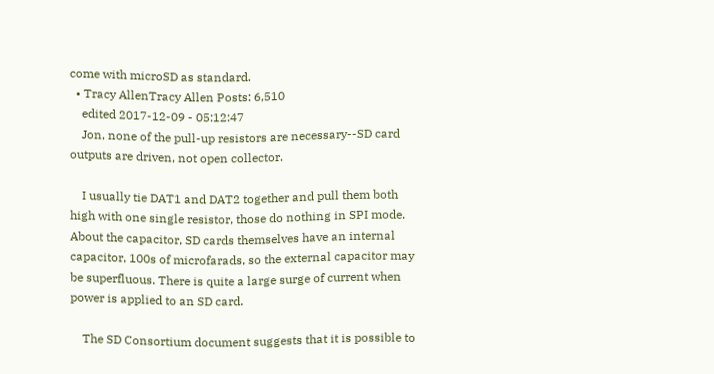come with microSD as standard.
  • Tracy AllenTracy Allen Posts: 6,510
    edited 2017-12-09 - 05:12:47
    Jon, none of the pull-up resistors are necessary--SD card outputs are driven, not open collector.

    I usually tie DAT1 and DAT2 together and pull them both high with one single resistor, those do nothing in SPI mode. About the capacitor, SD cards themselves have an internal capacitor, 100s of microfarads, so the external capacitor may be superfluous. There is quite a large surge of current when power is applied to an SD card.

    The SD Consortium document suggests that it is possible to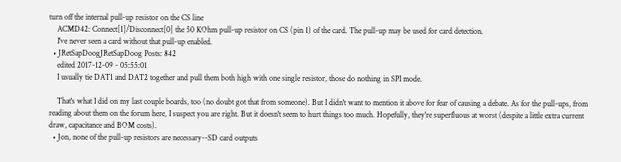turn off the internal pull-up resistor on the CS line
    ACMD42: Connect[1]/Disconnect[0] the 50 KOhm pull-up resistor on CS (pin 1) of the card. The pull-up may be used for card detection.
    I've never seen a card without that pull-up enabled.
  • JRetSapDoogJRetSapDoog Posts: 842
    edited 2017-12-09 - 05:55:01
    I usually tie DAT1 and DAT2 together and pull them both high with one single resistor, those do nothing in SPI mode.

    That's what I did on my last couple boards, too (no doubt got that from someone). But I didn't want to mention it above for fear of causing a debate. As for the pull-ups, from reading about them on the forum here, I suspect you are right. But it doesn't seem to hurt things too much. Hopefully, they're superfluous at worst (despite a little extra current draw, capacitance and BOM costs).
  • Jon, none of the pull-up resistors are necessary--SD card outputs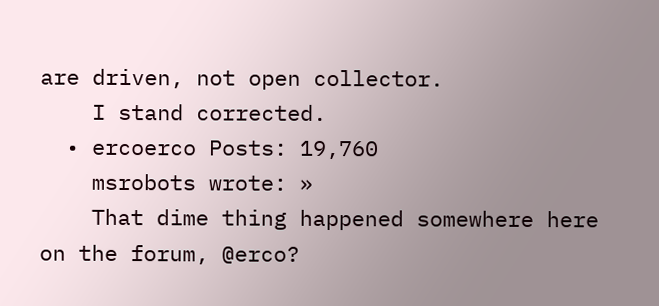are driven, not open collector.
    I stand corrected.
  • ercoerco Posts: 19,760
    msrobots wrote: »
    That dime thing happened somewhere here on the forum, @erco?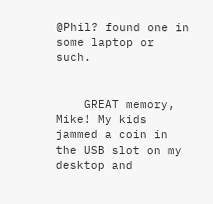@Phil? found one in some laptop or such.


    GREAT memory, Mike! My kids jammed a coin in the USB slot on my desktop and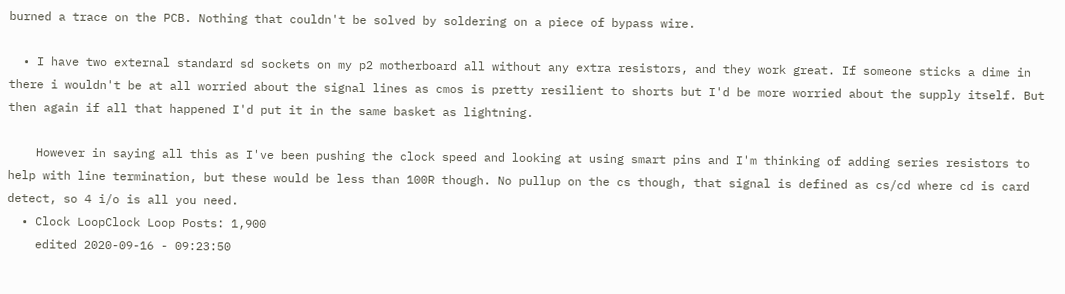burned a trace on the PCB. Nothing that couldn't be solved by soldering on a piece of bypass wire.

  • I have two external standard sd sockets on my p2 motherboard all without any extra resistors, and they work great. If someone sticks a dime in there i wouldn't be at all worried about the signal lines as cmos is pretty resilient to shorts but I'd be more worried about the supply itself. But then again if all that happened I'd put it in the same basket as lightning.

    However in saying all this as I've been pushing the clock speed and looking at using smart pins and I'm thinking of adding series resistors to help with line termination, but these would be less than 100R though. No pullup on the cs though, that signal is defined as cs/cd where cd is card detect, so 4 i/o is all you need.
  • Clock LoopClock Loop Posts: 1,900
    edited 2020-09-16 - 09:23:50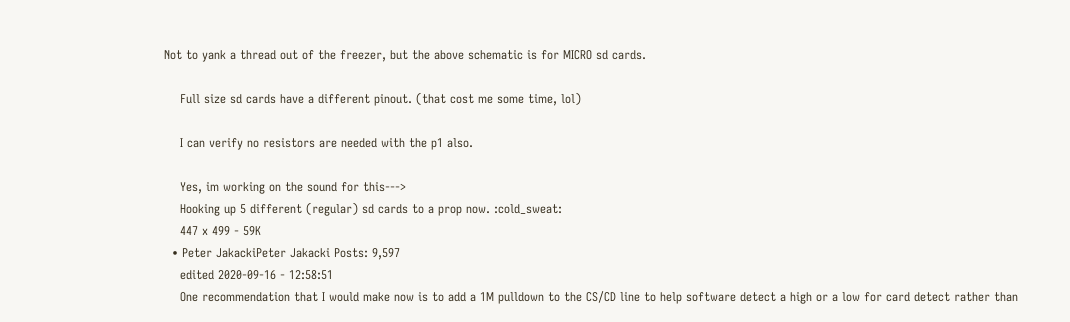Not to yank a thread out of the freezer, but the above schematic is for MICRO sd cards.

    Full size sd cards have a different pinout. (that cost me some time, lol)

    I can verify no resistors are needed with the p1 also.

    Yes, im working on the sound for this--->
    Hooking up 5 different (regular) sd cards to a prop now. :cold_sweat:
    447 x 499 - 59K
  • Peter JakackiPeter Jakacki Posts: 9,597
    edited 2020-09-16 - 12:58:51
    One recommendation that I would make now is to add a 1M pulldown to the CS/CD line to help software detect a high or a low for card detect rather than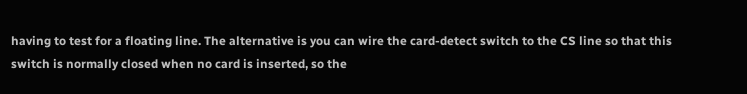having to test for a floating line. The alternative is you can wire the card-detect switch to the CS line so that this switch is normally closed when no card is inserted, so the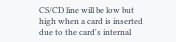CS/CD line will be low but high when a card is inserted due to the card's internal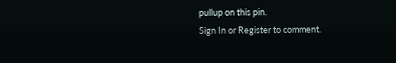pullup on this pin.
Sign In or Register to comment.